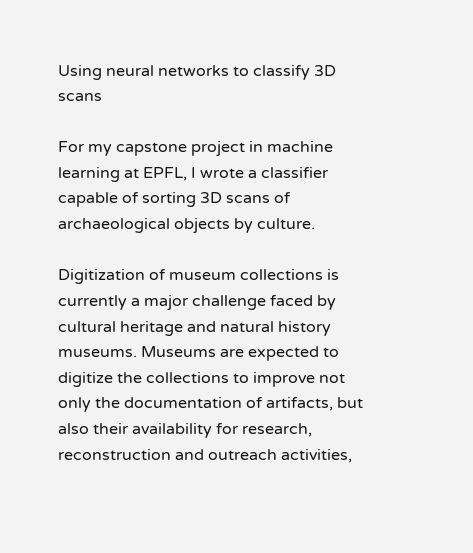Using neural networks to classify 3D scans

For my capstone project in machine learning at EPFL, I wrote a classifier capable of sorting 3D scans of archaeological objects by culture.

Digitization of museum collections is currently a major challenge faced by cultural heritage and natural history museums. Museums are expected to digitize the collections to improve not only the documentation of artifacts, but also their availability for research, reconstruction and outreach activities,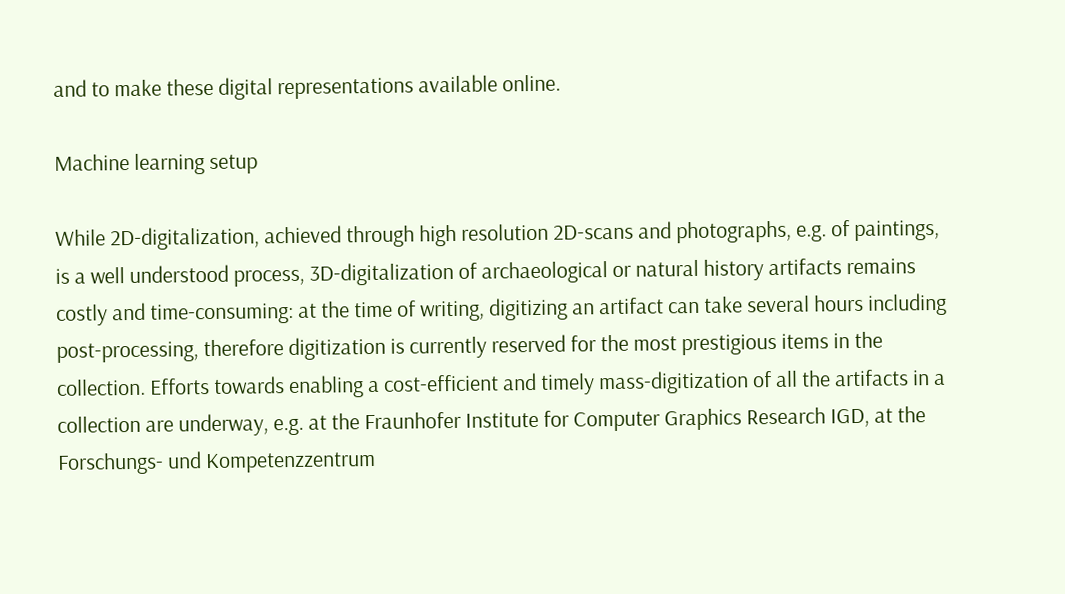and to make these digital representations available online.

Machine learning setup

While 2D-digitalization, achieved through high resolution 2D-scans and photographs, e.g. of paintings, is a well understood process, 3D-digitalization of archaeological or natural history artifacts remains costly and time-consuming: at the time of writing, digitizing an artifact can take several hours including post-processing, therefore digitization is currently reserved for the most prestigious items in the collection. Efforts towards enabling a cost-efficient and timely mass-digitization of all the artifacts in a collection are underway, e.g. at the Fraunhofer Institute for Computer Graphics Research IGD, at the Forschungs- und Kompetenzzentrum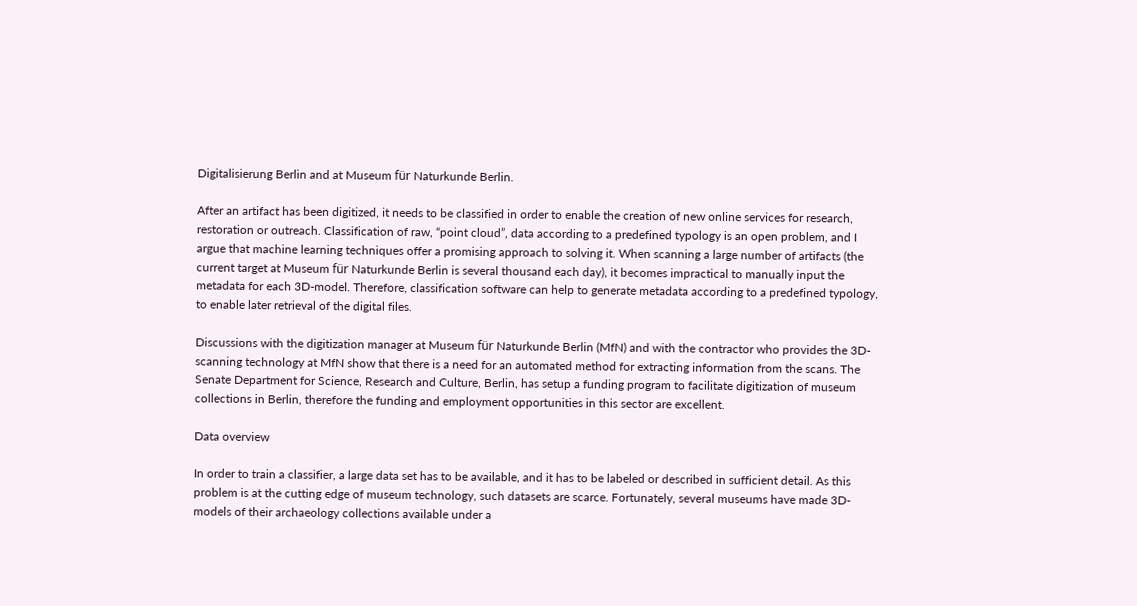Digitalisierung Berlin and at Museum für Naturkunde Berlin.

After an artifact has been digitized, it needs to be classified in order to enable the creation of new online services for research, restoration or outreach. Classification of raw, “point cloud”, data according to a predefined typology is an open problem, and I argue that machine learning techniques offer a promising approach to solving it. When scanning a large number of artifacts (the current target at Museum für Naturkunde Berlin is several thousand each day), it becomes impractical to manually input the metadata for each 3D-model. Therefore, classification software can help to generate metadata according to a predefined typology, to enable later retrieval of the digital files.

Discussions with the digitization manager at Museum für Naturkunde Berlin (MfN) and with the contractor who provides the 3D-scanning technology at MfN show that there is a need for an automated method for extracting information from the scans. The Senate Department for Science, Research and Culture, Berlin, has setup a funding program to facilitate digitization of museum collections in Berlin, therefore the funding and employment opportunities in this sector are excellent.

Data overview

In order to train a classifier, a large data set has to be available, and it has to be labeled or described in sufficient detail. As this problem is at the cutting edge of museum technology, such datasets are scarce. Fortunately, several museums have made 3D-models of their archaeology collections available under a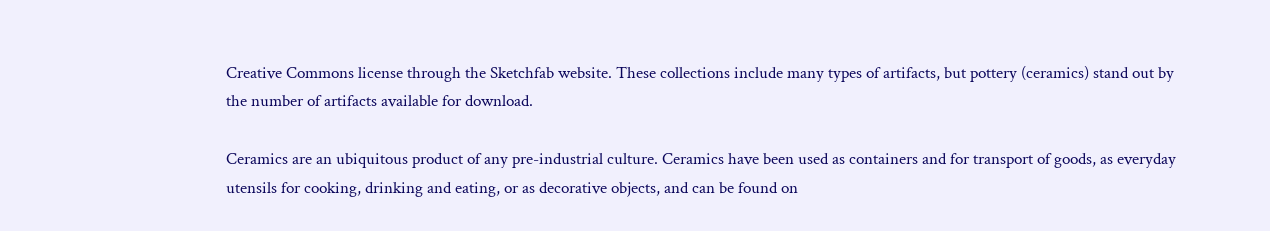Creative Commons license through the Sketchfab website. These collections include many types of artifacts, but pottery (ceramics) stand out by the number of artifacts available for download.

Ceramics are an ubiquitous product of any pre-industrial culture. Ceramics have been used as containers and for transport of goods, as everyday utensils for cooking, drinking and eating, or as decorative objects, and can be found on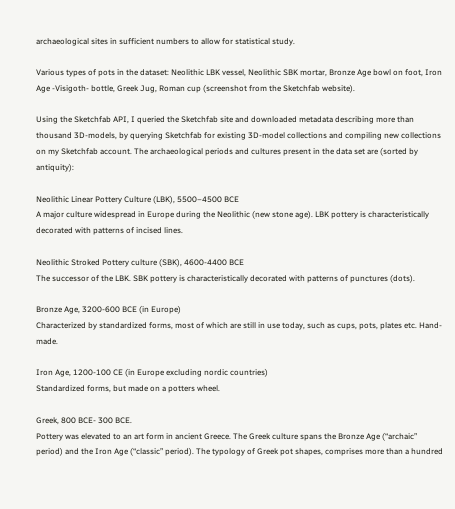archaeological sites in sufficient numbers to allow for statistical study.

Various types of pots in the dataset: Neolithic LBK vessel, Neolithic SBK mortar, Bronze Age bowl on foot, Iron Age -Visigoth- bottle, Greek Jug, Roman cup (screenshot from the Sketchfab website).

Using the Sketchfab API, I queried the Sketchfab site and downloaded metadata describing more than thousand 3D-models, by querying Sketchfab for existing 3D-model collections and compiling new collections on my Sketchfab account. The archaeological periods and cultures present in the data set are (sorted by antiquity):

Neolithic Linear Pottery Culture (LBK), 5500–4500 BCE
A major culture widespread in Europe during the Neolithic (new stone age). LBK pottery is characteristically decorated with patterns of incised lines.

Neolithic Stroked Pottery culture (SBK), 4600-4400 BCE
The successor of the LBK. SBK pottery is characteristically decorated with patterns of punctures (dots).

Bronze Age, 3200-600 BCE (in Europe)
Characterized by standardized forms, most of which are still in use today, such as cups, pots, plates etc. Hand-made.

Iron Age, 1200-100 CE (in Europe excluding nordic countries)
Standardized forms, but made on a potters wheel.

Greek, 800 BCE- 300 BCE.
Pottery was elevated to an art form in ancient Greece. The Greek culture spans the Bronze Age (“archaic” period) and the Iron Age (“classic” period). The typology of Greek pot shapes, comprises more than a hundred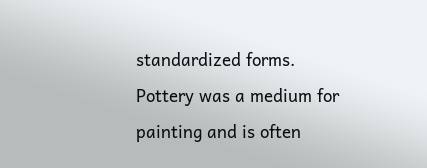standardized forms. Pottery was a medium for painting and is often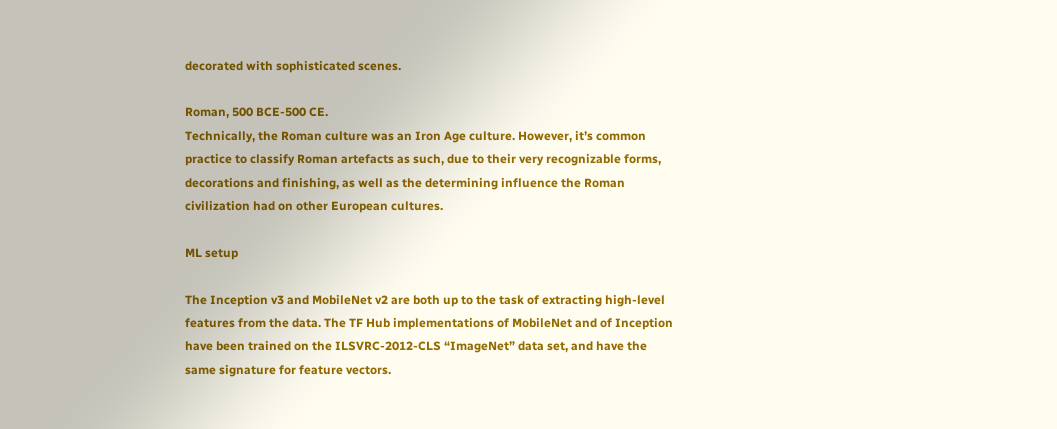decorated with sophisticated scenes.

Roman, 500 BCE-500 CE.
Technically, the Roman culture was an Iron Age culture. However, it’s common practice to classify Roman artefacts as such, due to their very recognizable forms, decorations and finishing, as well as the determining influence the Roman civilization had on other European cultures.

ML setup

The Inception v3 and MobileNet v2 are both up to the task of extracting high-level features from the data. The TF Hub implementations of MobileNet and of Inception have been trained on the ILSVRC-2012-CLS “ImageNet” data set, and have the same signature for feature vectors.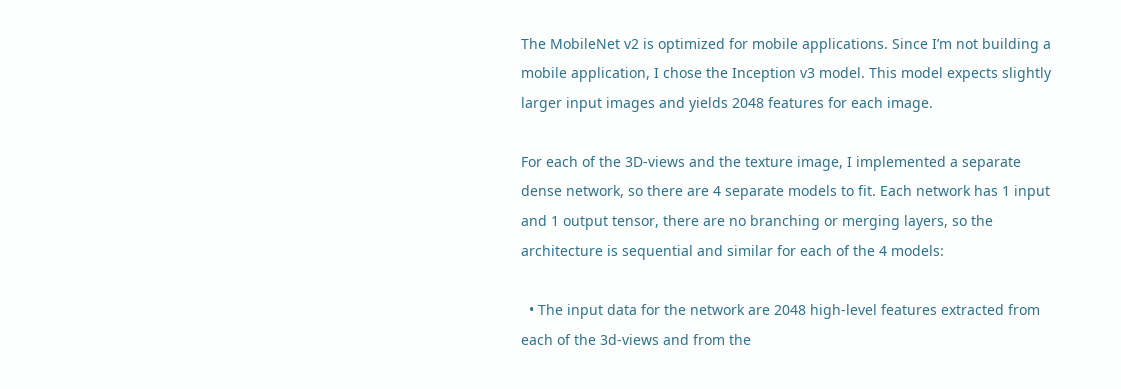The MobileNet v2 is optimized for mobile applications. Since I’m not building a mobile application, I chose the Inception v3 model. This model expects slightly larger input images and yields 2048 features for each image.

For each of the 3D-views and the texture image, I implemented a separate dense network, so there are 4 separate models to fit. Each network has 1 input and 1 output tensor, there are no branching or merging layers, so the architecture is sequential and similar for each of the 4 models:

  • The input data for the network are 2048 high-level features extracted from each of the 3d-views and from the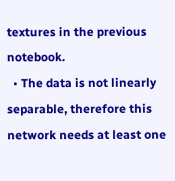textures in the previous notebook.
  • The data is not linearly separable, therefore this network needs at least one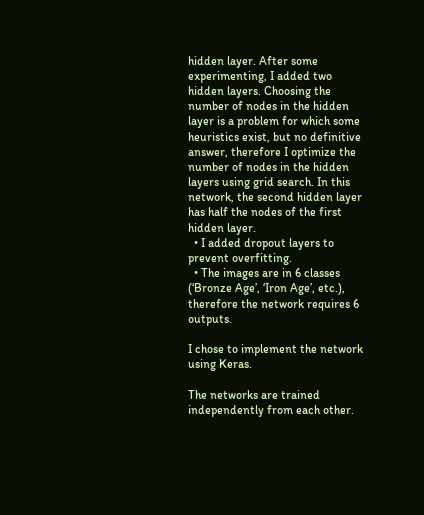hidden layer. After some experimenting, I added two hidden layers. Choosing the number of nodes in the hidden layer is a problem for which some heuristics exist, but no definitive answer, therefore I optimize the number of nodes in the hidden layers using grid search. In this network, the second hidden layer has half the nodes of the first hidden layer.
  • I added dropout layers to prevent overfitting.
  • The images are in 6 classes (‘Bronze Age’, ‘Iron Age’, etc.), therefore the network requires 6 outputs.

I chose to implement the network using Keras.

The networks are trained independently from each other.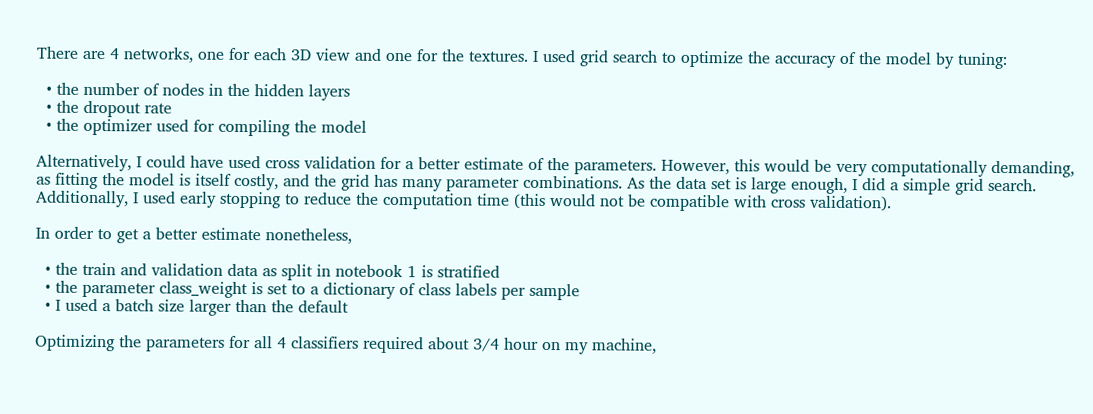There are 4 networks, one for each 3D view and one for the textures. I used grid search to optimize the accuracy of the model by tuning:

  • the number of nodes in the hidden layers
  • the dropout rate
  • the optimizer used for compiling the model

Alternatively, I could have used cross validation for a better estimate of the parameters. However, this would be very computationally demanding, as fitting the model is itself costly, and the grid has many parameter combinations. As the data set is large enough, I did a simple grid search. Additionally, I used early stopping to reduce the computation time (this would not be compatible with cross validation).

In order to get a better estimate nonetheless,

  • the train and validation data as split in notebook 1 is stratified
  • the parameter class_weight is set to a dictionary of class labels per sample
  • I used a batch size larger than the default

Optimizing the parameters for all 4 classifiers required about 3/4 hour on my machine,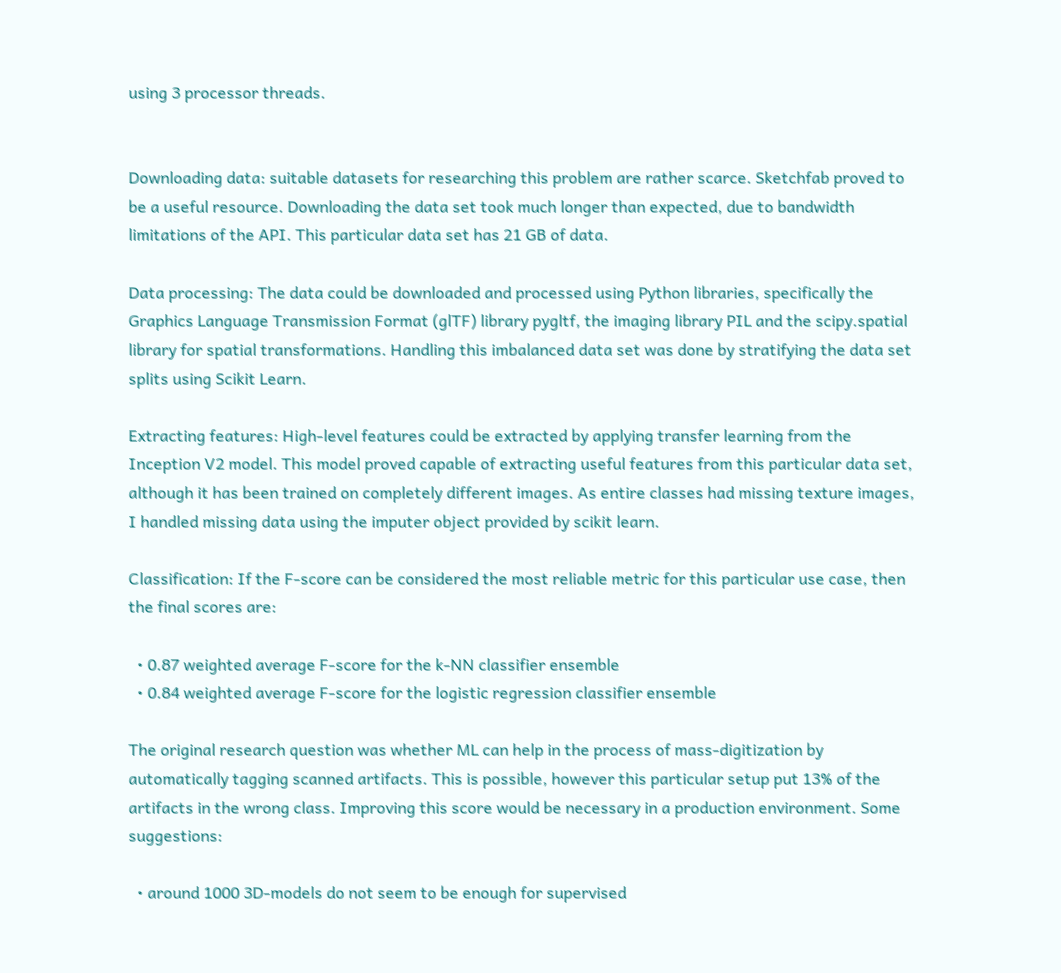using 3 processor threads.


Downloading data: suitable datasets for researching this problem are rather scarce. Sketchfab proved to be a useful resource. Downloading the data set took much longer than expected, due to bandwidth limitations of the API. This particular data set has 21 GB of data.

Data processing: The data could be downloaded and processed using Python libraries, specifically the Graphics Language Transmission Format (glTF) library pygltf, the imaging library PIL and the scipy.spatial library for spatial transformations. Handling this imbalanced data set was done by stratifying the data set splits using Scikit Learn.

Extracting features: High-level features could be extracted by applying transfer learning from the Inception V2 model. This model proved capable of extracting useful features from this particular data set, although it has been trained on completely different images. As entire classes had missing texture images, I handled missing data using the imputer object provided by scikit learn.

Classification: If the F-score can be considered the most reliable metric for this particular use case, then the final scores are:

  • 0.87 weighted average F-score for the k-NN classifier ensemble
  • 0.84 weighted average F-score for the logistic regression classifier ensemble

The original research question was whether ML can help in the process of mass-digitization by automatically tagging scanned artifacts. This is possible, however this particular setup put 13% of the artifacts in the wrong class. Improving this score would be necessary in a production environment. Some suggestions:

  • around 1000 3D-models do not seem to be enough for supervised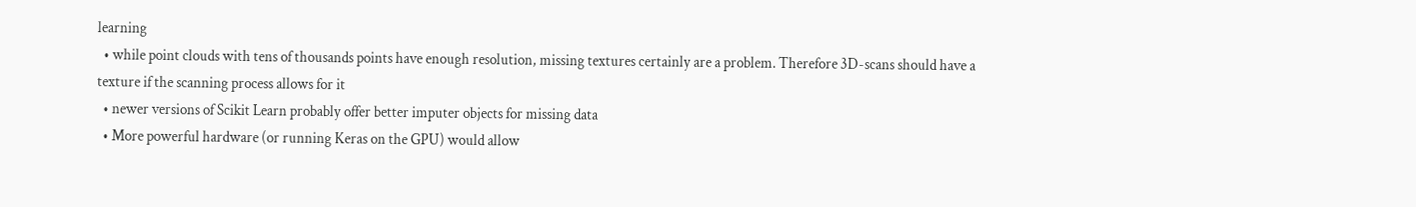learning
  • while point clouds with tens of thousands points have enough resolution, missing textures certainly are a problem. Therefore 3D-scans should have a texture if the scanning process allows for it
  • newer versions of Scikit Learn probably offer better imputer objects for missing data
  • More powerful hardware (or running Keras on the GPU) would allow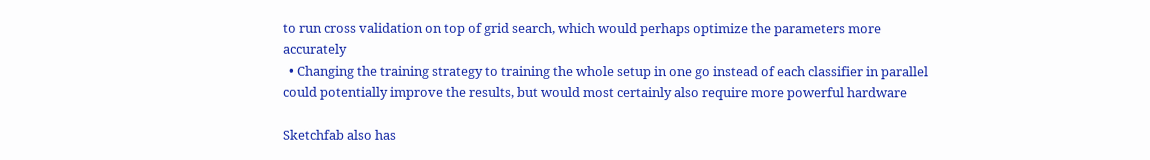to run cross validation on top of grid search, which would perhaps optimize the parameters more accurately
  • Changing the training strategy to training the whole setup in one go instead of each classifier in parallel could potentially improve the results, but would most certainly also require more powerful hardware

Sketchfab also has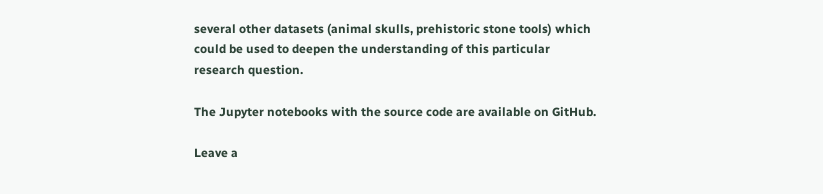several other datasets (animal skulls, prehistoric stone tools) which could be used to deepen the understanding of this particular research question.

The Jupyter notebooks with the source code are available on GitHub.

Leave a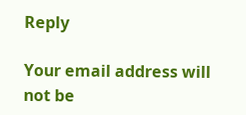Reply

Your email address will not be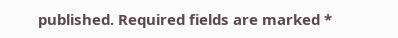published. Required fields are marked *